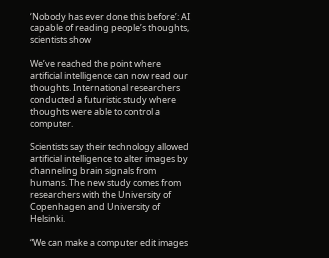‘Nobody has ever done this before’: AI capable of reading people’s thoughts, scientists show

We’ve reached the point where artificial intelligence can now read our thoughts. International researchers conducted a futuristic study where thoughts were able to control a computer.

Scientists say their technology allowed artificial intelligence to alter images by channeling brain signals from humans. The new study comes from researchers with the University of Copenhagen and University of Helsinki.

“We can make a computer edit images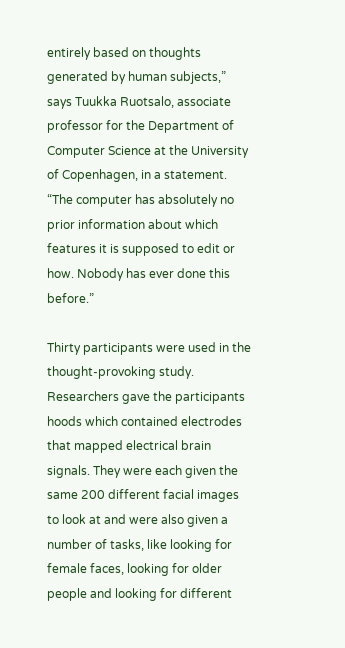entirely based on thoughts generated by human subjects,” says Tuukka Ruotsalo, associate professor for the Department of Computer Science at the University of Copenhagen, in a statement. “The computer has absolutely no prior information about which features it is supposed to edit or how. Nobody has ever done this before.”

Thirty participants were used in the thought-provoking study. Researchers gave the participants hoods which contained electrodes that mapped electrical brain signals. They were each given the same 200 different facial images to look at and were also given a number of tasks, like looking for female faces, looking for older people and looking for different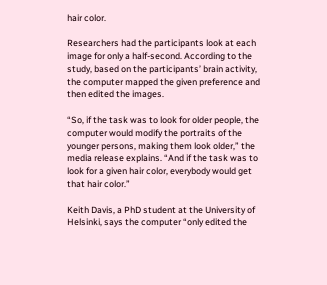hair color.

Researchers had the participants look at each image for only a half-second. According to the study, based on the participants’ brain activity, the computer mapped the given preference and then edited the images.

“So, if the task was to look for older people, the computer would modify the portraits of the younger persons, making them look older,” the media release explains. “And if the task was to look for a given hair color, everybody would get that hair color.”

Keith Davis, a PhD student at the University of Helsinki, says the computer “only edited the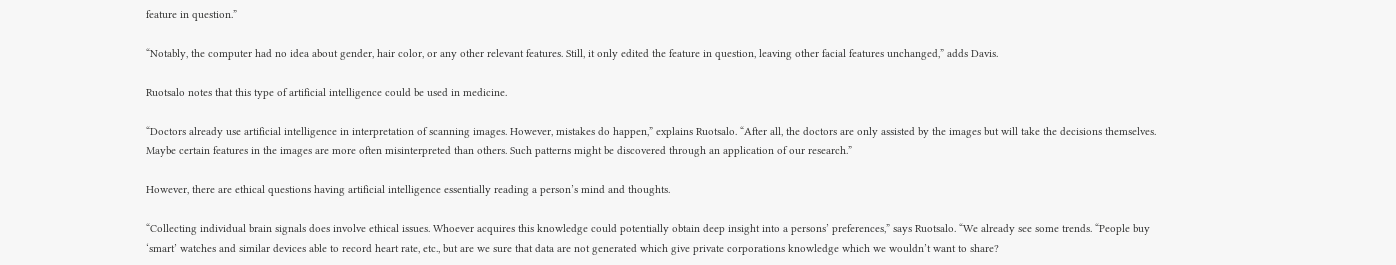feature in question.”

“Notably, the computer had no idea about gender, hair color, or any other relevant features. Still, it only edited the feature in question, leaving other facial features unchanged,” adds Davis.

Ruotsalo notes that this type of artificial intelligence could be used in medicine.

“Doctors already use artificial intelligence in interpretation of scanning images. However, mistakes do happen,” explains Ruotsalo. “After all, the doctors are only assisted by the images but will take the decisions themselves. Maybe certain features in the images are more often misinterpreted than others. Such patterns might be discovered through an application of our research.”

However, there are ethical questions having artificial intelligence essentially reading a person’s mind and thoughts.

“Collecting individual brain signals does involve ethical issues. Whoever acquires this knowledge could potentially obtain deep insight into a persons’ preferences,” says Ruotsalo. “We already see some trends. “People buy ‘smart’ watches and similar devices able to record heart rate, etc., but are we sure that data are not generated which give private corporations knowledge which we wouldn’t want to share?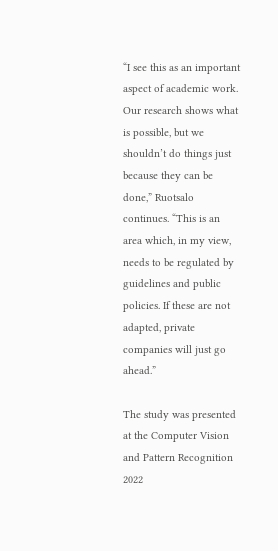“I see this as an important aspect of academic work. Our research shows what is possible, but we shouldn’t do things just because they can be done,” Ruotsalo continues. “This is an area which, in my view, needs to be regulated by guidelines and public policies. If these are not adapted, private companies will just go ahead.”

The study was presented at the Computer Vision and Pattern Recognition 2022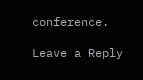conference.

Leave a Reply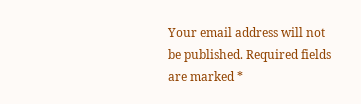Your email address will not be published. Required fields are marked *